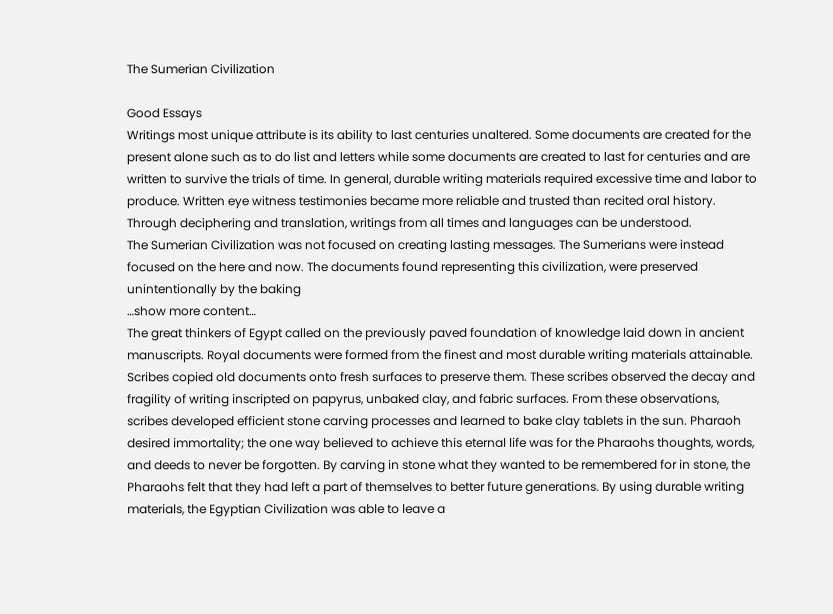The Sumerian Civilization

Good Essays
Writings most unique attribute is its ability to last centuries unaltered. Some documents are created for the present alone such as to do list and letters while some documents are created to last for centuries and are written to survive the trials of time. In general, durable writing materials required excessive time and labor to produce. Written eye witness testimonies became more reliable and trusted than recited oral history. Through deciphering and translation, writings from all times and languages can be understood.
The Sumerian Civilization was not focused on creating lasting messages. The Sumerians were instead focused on the here and now. The documents found representing this civilization, were preserved unintentionally by the baking
…show more content…
The great thinkers of Egypt called on the previously paved foundation of knowledge laid down in ancient manuscripts. Royal documents were formed from the finest and most durable writing materials attainable. Scribes copied old documents onto fresh surfaces to preserve them. These scribes observed the decay and fragility of writing inscripted on papyrus, unbaked clay, and fabric surfaces. From these observations, scribes developed efficient stone carving processes and learned to bake clay tablets in the sun. Pharaoh desired immortality; the one way believed to achieve this eternal life was for the Pharaohs thoughts, words, and deeds to never be forgotten. By carving in stone what they wanted to be remembered for in stone, the Pharaohs felt that they had left a part of themselves to better future generations. By using durable writing materials, the Egyptian Civilization was able to leave a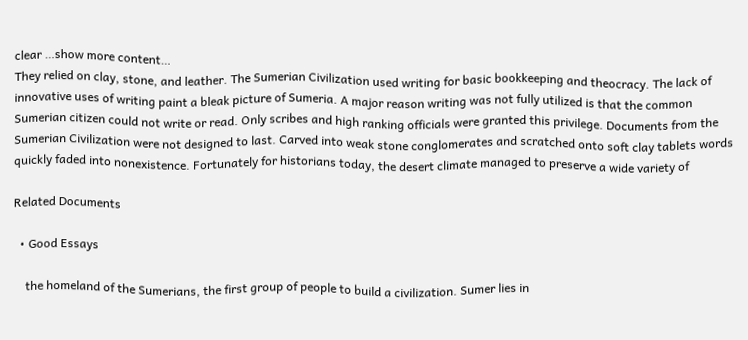clear …show more content…
They relied on clay, stone, and leather. The Sumerian Civilization used writing for basic bookkeeping and theocracy. The lack of innovative uses of writing paint a bleak picture of Sumeria. A major reason writing was not fully utilized is that the common Sumerian citizen could not write or read. Only scribes and high ranking officials were granted this privilege. Documents from the Sumerian Civilization were not designed to last. Carved into weak stone conglomerates and scratched onto soft clay tablets words quickly faded into nonexistence. Fortunately for historians today, the desert climate managed to preserve a wide variety of

Related Documents

  • Good Essays

    the homeland of the Sumerians, the first group of people to build a civilization. Sumer lies in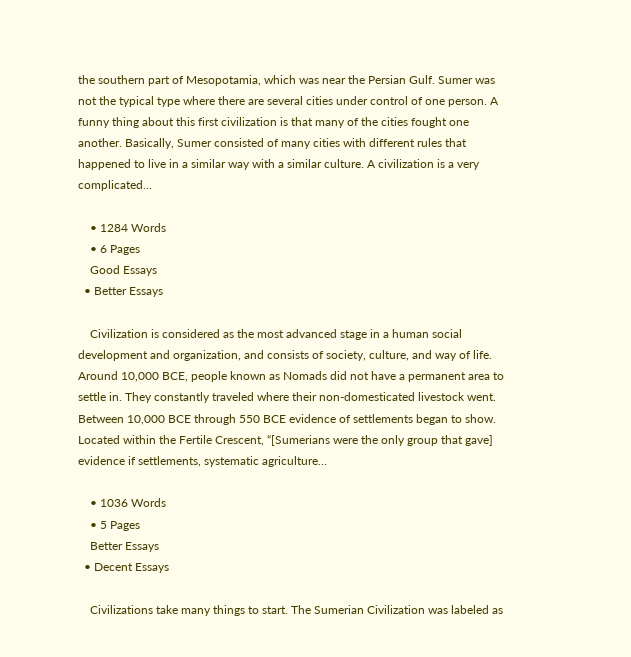the southern part of Mesopotamia, which was near the Persian Gulf. Sumer was not the typical type where there are several cities under control of one person. A funny thing about this first civilization is that many of the cities fought one another. Basically, Sumer consisted of many cities with different rules that happened to live in a similar way with a similar culture. A civilization is a very complicated…

    • 1284 Words
    • 6 Pages
    Good Essays
  • Better Essays

    Civilization is considered as the most advanced stage in a human social development and organization, and consists of society, culture, and way of life. Around 10,000 BCE, people known as Nomads did not have a permanent area to settle in. They constantly traveled where their non-domesticated livestock went. Between 10,000 BCE through 550 BCE evidence of settlements began to show. Located within the Fertile Crescent, “[Sumerians were the only group that gave] evidence if settlements, systematic agriculture…

    • 1036 Words
    • 5 Pages
    Better Essays
  • Decent Essays

    Civilizations take many things to start. The Sumerian Civilization was labeled as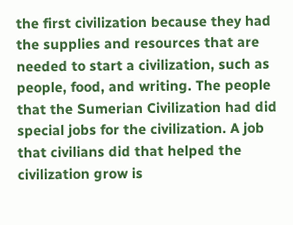the first civilization because they had the supplies and resources that are needed to start a civilization, such as people, food, and writing. The people that the Sumerian Civilization had did special jobs for the civilization. A job that civilians did that helped the civilization grow is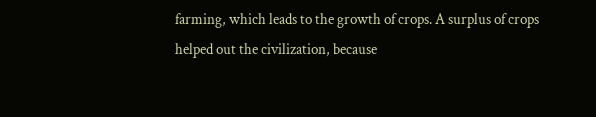farming, which leads to the growth of crops. A surplus of crops helped out the civilization, because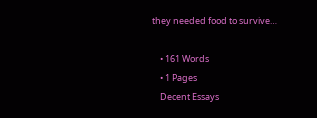they needed food to survive…

    • 161 Words
    • 1 Pages
    Decent Essays